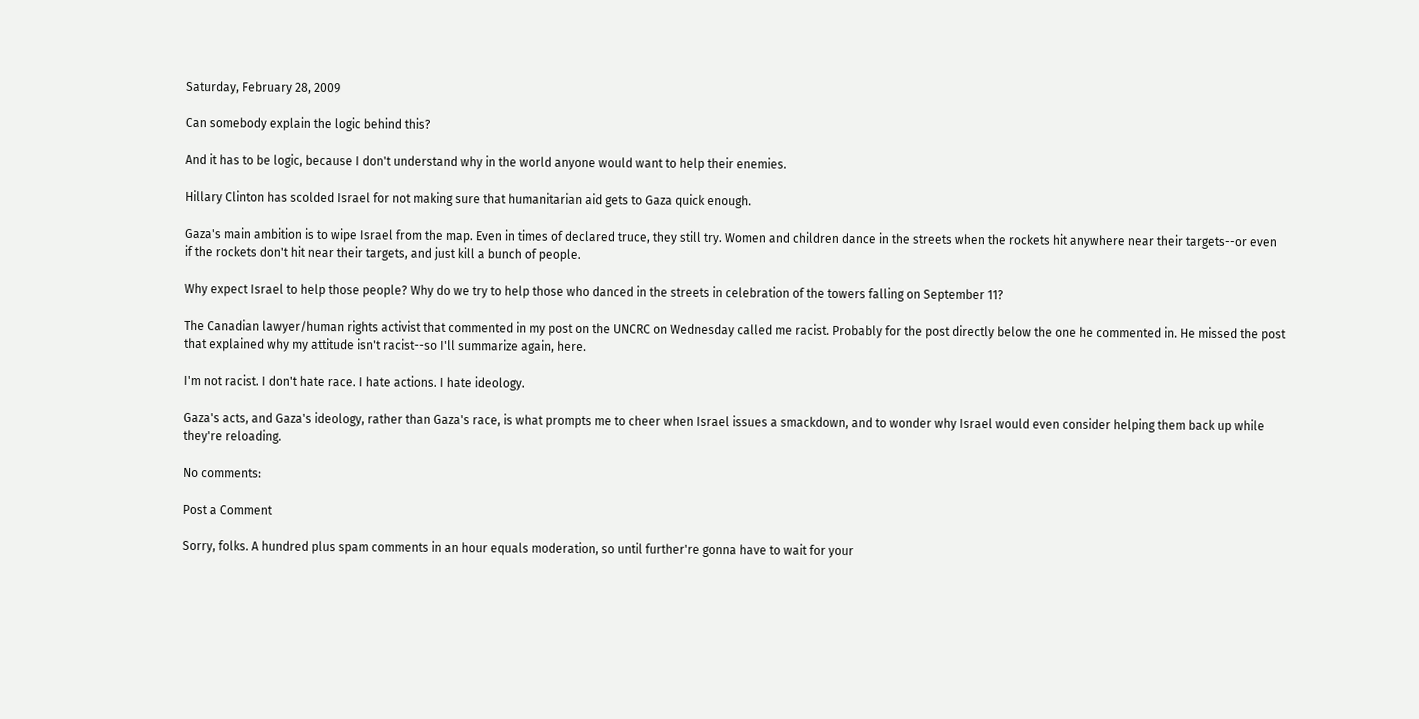Saturday, February 28, 2009

Can somebody explain the logic behind this?

And it has to be logic, because I don't understand why in the world anyone would want to help their enemies.

Hillary Clinton has scolded Israel for not making sure that humanitarian aid gets to Gaza quick enough.

Gaza's main ambition is to wipe Israel from the map. Even in times of declared truce, they still try. Women and children dance in the streets when the rockets hit anywhere near their targets--or even if the rockets don't hit near their targets, and just kill a bunch of people.

Why expect Israel to help those people? Why do we try to help those who danced in the streets in celebration of the towers falling on September 11?

The Canadian lawyer/human rights activist that commented in my post on the UNCRC on Wednesday called me racist. Probably for the post directly below the one he commented in. He missed the post that explained why my attitude isn't racist--so I'll summarize again, here.

I'm not racist. I don't hate race. I hate actions. I hate ideology.

Gaza's acts, and Gaza's ideology, rather than Gaza's race, is what prompts me to cheer when Israel issues a smackdown, and to wonder why Israel would even consider helping them back up while they're reloading.

No comments:

Post a Comment

Sorry, folks. A hundred plus spam comments in an hour equals moderation, so until further're gonna have to wait for your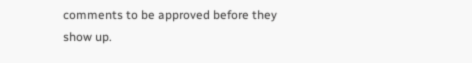comments to be approved before they show up.